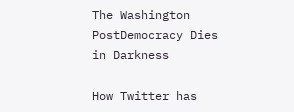The Washington PostDemocracy Dies in Darkness

How Twitter has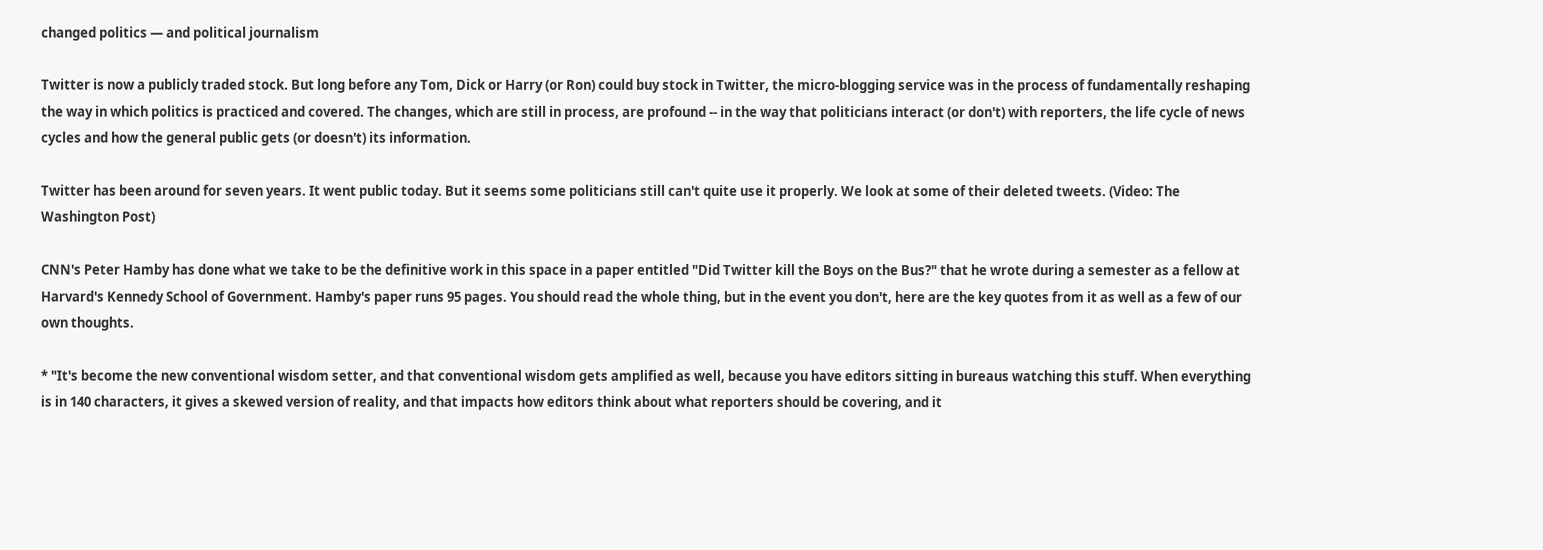changed politics — and political journalism

Twitter is now a publicly traded stock. But long before any Tom, Dick or Harry (or Ron) could buy stock in Twitter, the micro-blogging service was in the process of fundamentally reshaping the way in which politics is practiced and covered. The changes, which are still in process, are profound -- in the way that politicians interact (or don't) with reporters, the life cycle of news cycles and how the general public gets (or doesn't) its information.

Twitter has been around for seven years. It went public today. But it seems some politicians still can't quite use it properly. We look at some of their deleted tweets. (Video: The Washington Post)

CNN's Peter Hamby has done what we take to be the definitive work in this space in a paper entitled "Did Twitter kill the Boys on the Bus?" that he wrote during a semester as a fellow at Harvard's Kennedy School of Government. Hamby's paper runs 95 pages. You should read the whole thing, but in the event you don't, here are the key quotes from it as well as a few of our own thoughts.

* "It's become the new conventional wisdom setter, and that conventional wisdom gets amplified as well, because you have editors sitting in bureaus watching this stuff. When everything is in 140 characters, it gives a skewed version of reality, and that impacts how editors think about what reporters should be covering, and it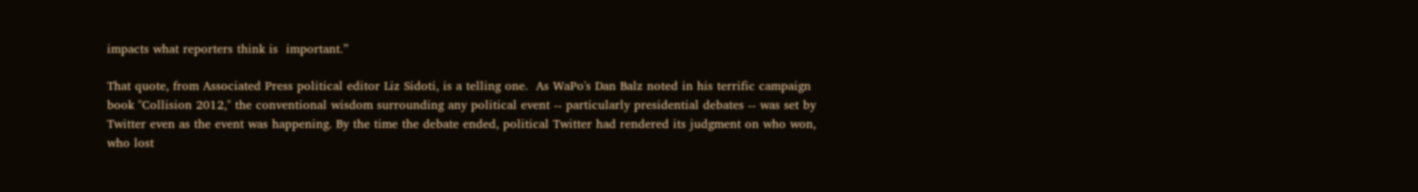impacts what reporters think is  important.”

That quote, from Associated Press political editor Liz Sidoti, is a telling one.  As WaPo's Dan Balz noted in his terrific campaign book "Collision 2012," the conventional wisdom surrounding any political event -- particularly presidential debates -- was set by Twitter even as the event was happening. By the time the debate ended, political Twitter had rendered its judgment on who won, who lost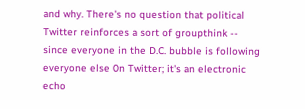and why. There's no question that political Twitter reinforces a sort of groupthink -- since everyone in the D.C. bubble is following everyone else 0n Twitter; it's an electronic echo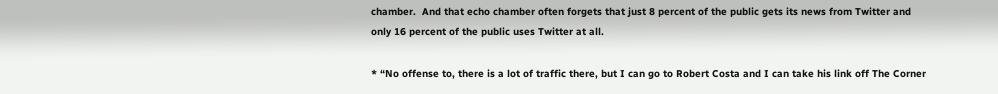chamber.  And that echo chamber often forgets that just 8 percent of the public gets its news from Twitter and only 16 percent of the public uses Twitter at all.

* “No offense to, there is a lot of traffic there, but I can go to Robert Costa and I can take his link off The Corner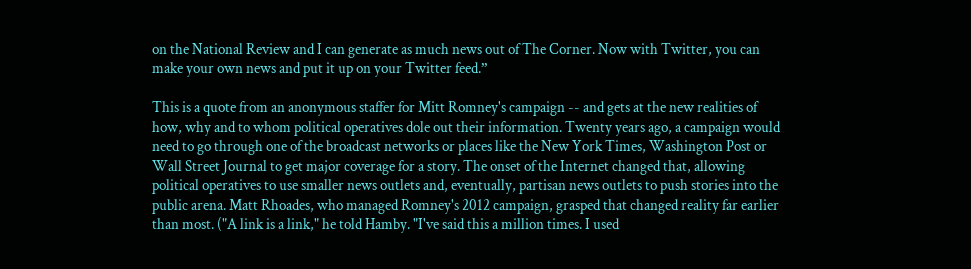on the National Review and I can generate as much news out of The Corner. Now with Twitter, you can make your own news and put it up on your Twitter feed.”

This is a quote from an anonymous staffer for Mitt Romney's campaign -- and gets at the new realities of how, why and to whom political operatives dole out their information. Twenty years ago, a campaign would need to go through one of the broadcast networks or places like the New York Times, Washington Post or Wall Street Journal to get major coverage for a story. The onset of the Internet changed that, allowing political operatives to use smaller news outlets and, eventually, partisan news outlets to push stories into the public arena. Matt Rhoades, who managed Romney's 2012 campaign, grasped that changed reality far earlier than most. ("A link is a link," he told Hamby. "I've said this a million times. I used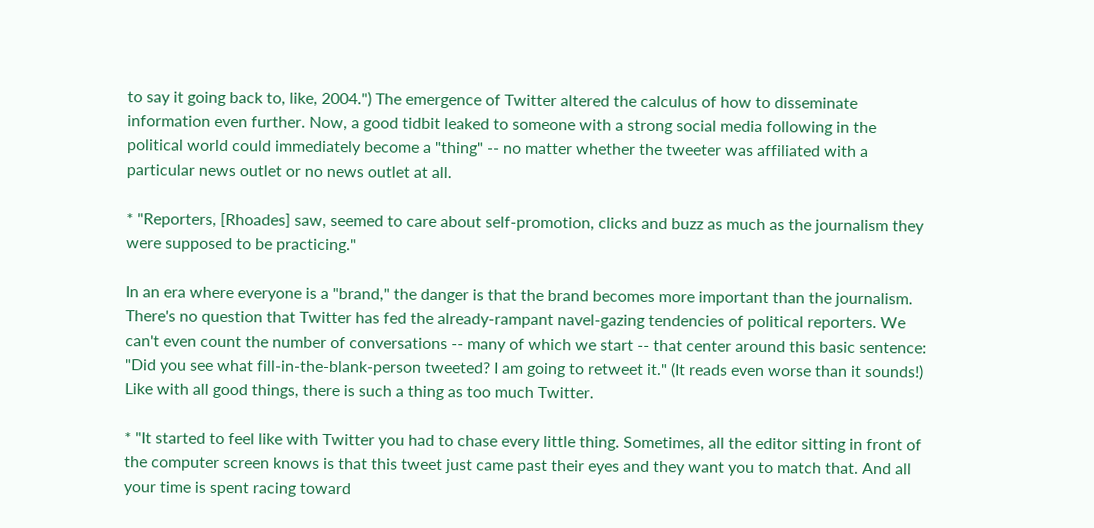to say it going back to, like, 2004.") The emergence of Twitter altered the calculus of how to disseminate information even further. Now, a good tidbit leaked to someone with a strong social media following in the political world could immediately become a "thing" -- no matter whether the tweeter was affiliated with a particular news outlet or no news outlet at all.

* "Reporters, [Rhoades] saw, seemed to care about self-promotion, clicks and buzz as much as the journalism they were supposed to be practicing."

In an era where everyone is a "brand," the danger is that the brand becomes more important than the journalism. There's no question that Twitter has fed the already-rampant navel-gazing tendencies of political reporters. We can't even count the number of conversations -- many of which we start -- that center around this basic sentence: "Did you see what fill-in-the-blank-person tweeted? I am going to retweet it." (It reads even worse than it sounds!) Like with all good things, there is such a thing as too much Twitter.

* "It started to feel like with Twitter you had to chase every little thing. Sometimes, all the editor sitting in front of the computer screen knows is that this tweet just came past their eyes and they want you to match that. And all your time is spent racing toward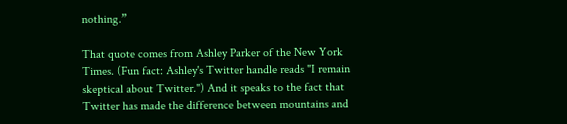nothing.”

That quote comes from Ashley Parker of the New York Times. (Fun fact: Ashley's Twitter handle reads "I remain skeptical about Twitter.") And it speaks to the fact that Twitter has made the difference between mountains and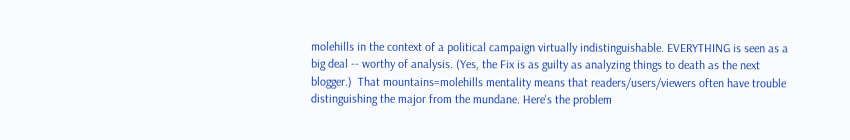molehills in the context of a political campaign virtually indistinguishable. EVERYTHING is seen as a big deal -- worthy of analysis. (Yes, the Fix is as guilty as analyzing things to death as the next blogger.)  That mountains=molehills mentality means that readers/users/viewers often have trouble distinguishing the major from the mundane. Here's the problem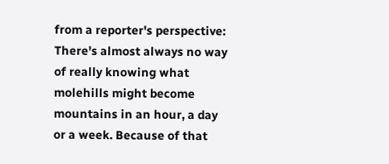from a reporter's perspective: There's almost always no way of really knowing what molehills might become mountains in an hour, a day or a week. Because of that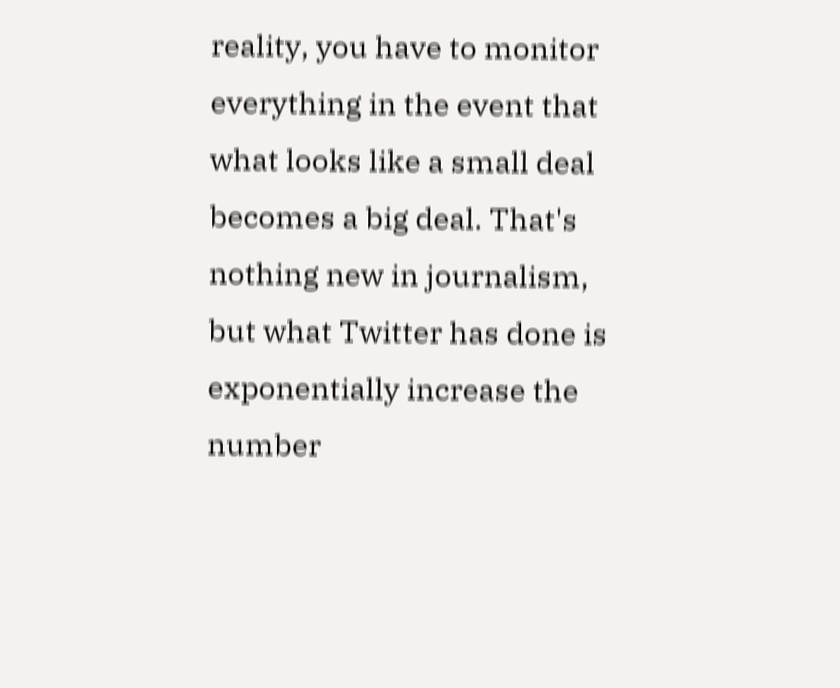reality, you have to monitor everything in the event that what looks like a small deal becomes a big deal. That's nothing new in journalism, but what Twitter has done is exponentially increase the number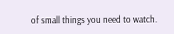of small things you need to watch.